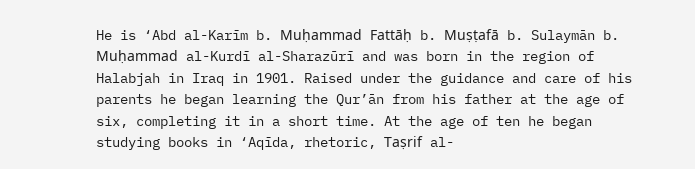He is ‘Abd al-Karīm b. Muḥammad Fattāḥ b. Muṣṭafā b. Sulaymān b. Muḥammad al-Kurdī al-Sharazūrī and was born in the region of Halabjah in Iraq in 1901. Raised under the guidance and care of his parents he began learning the Qur’ān from his father at the age of six, completing it in a short time. At the age of ten he began studying books in ‘Aqīda, rhetoric, Taṣrif al-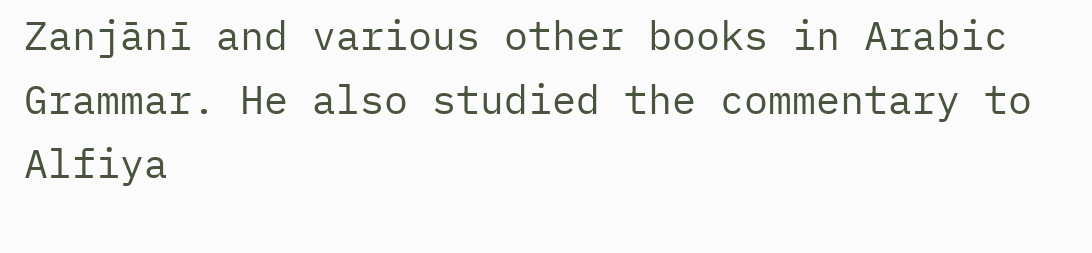Zanjānī and various other books in Arabic Grammar. He also studied the commentary to Alfiya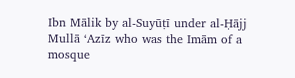Ibn Mālik by al-Suyūṭī under al-Ḥājj Mullā ‘Azīz who was the Imām of a mosque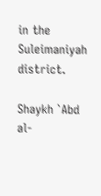in the Suleimaniyah district.

Shaykh `Abd al-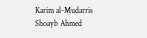Karim al-Mudarris
Shoayb Ahmed